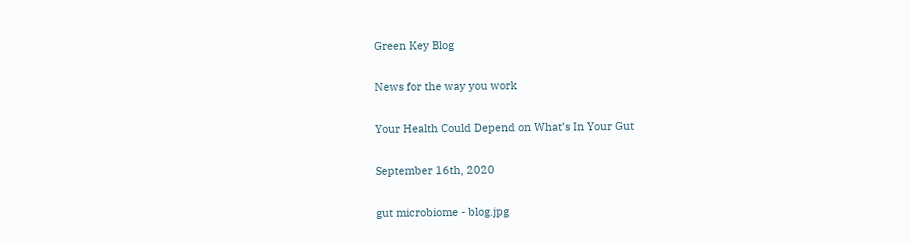Green Key Blog

News for the way you work

Your Health Could Depend on What’s In Your Gut

September 16th, 2020

gut microbiome - blog.jpg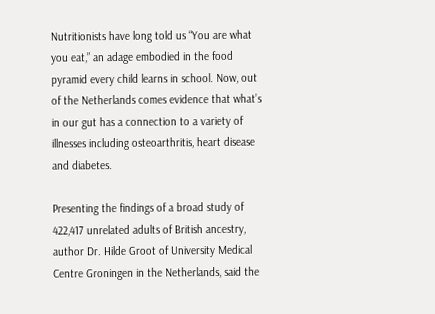Nutritionists have long told us “You are what you eat,” an adage embodied in the food pyramid every child learns in school. Now, out of the Netherlands comes evidence that what’s in our gut has a connection to a variety of illnesses including osteoarthritis, heart disease and diabetes.

Presenting the findings of a broad study of 422,417 unrelated adults of British ancestry, author Dr. Hilde Groot of University Medical Centre Groningen in the Netherlands, said the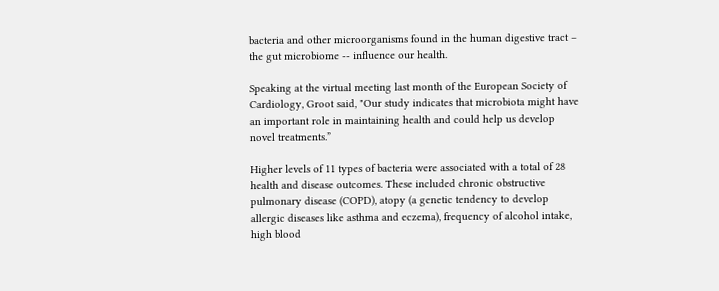bacteria and other microorganisms found in the human digestive tract – the gut microbiome -- influence our health.

Speaking at the virtual meeting last month of the European Society of Cardiology, Groot said, "Our study indicates that microbiota might have an important role in maintaining health and could help us develop novel treatments.”

Higher levels of 11 types of bacteria were associated with a total of 28 health and disease outcomes. These included chronic obstructive pulmonary disease (COPD), atopy (a genetic tendency to develop allergic diseases like asthma and eczema), frequency of alcohol intake, high blood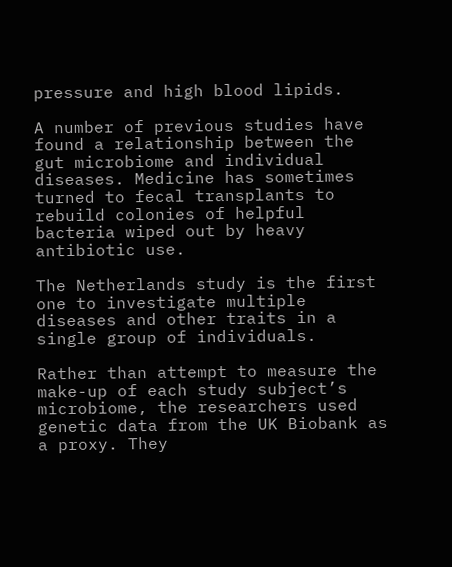pressure and high blood lipids.

A number of previous studies have found a relationship between the gut microbiome and individual diseases. Medicine has sometimes turned to fecal transplants to rebuild colonies of helpful bacteria wiped out by heavy antibiotic use.

The Netherlands study is the first one to investigate multiple diseases and other traits in a single group of individuals.

Rather than attempt to measure the make-up of each study subject’s microbiome, the researchers used genetic data from the UK Biobank as a proxy. They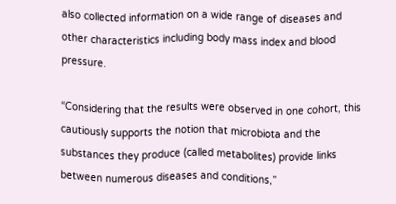also collected information on a wide range of diseases and other characteristics including body mass index and blood pressure.

“Considering that the results were observed in one cohort, this cautiously supports the notion that microbiota and the substances they produce (called metabolites) provide links between numerous diseases and conditions,”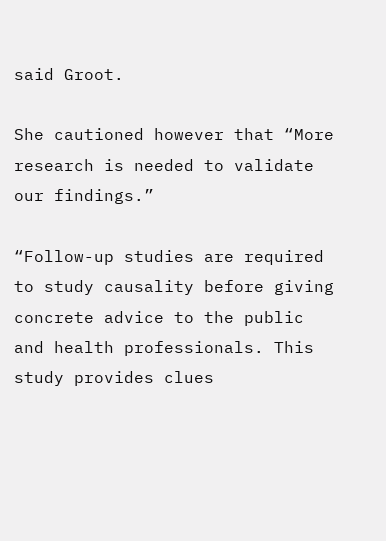said Groot.

She cautioned however that “More research is needed to validate our findings.”

“Follow-up studies are required to study causality before giving concrete advice to the public and health professionals. This study provides clues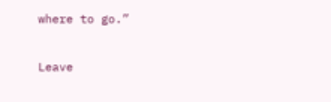where to go.”

Leave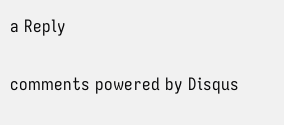a Reply

comments powered by Disqus